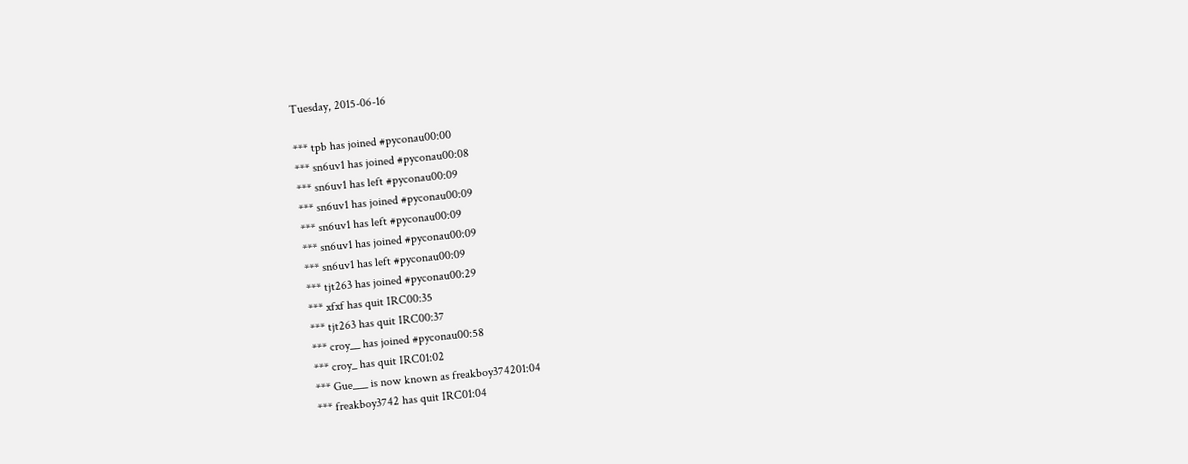Tuesday, 2015-06-16

*** tpb has joined #pyconau00:00
*** sn6uv1 has joined #pyconau00:08
*** sn6uv1 has left #pyconau00:09
*** sn6uv1 has joined #pyconau00:09
*** sn6uv1 has left #pyconau00:09
*** sn6uv1 has joined #pyconau00:09
*** sn6uv1 has left #pyconau00:09
*** tjt263 has joined #pyconau00:29
*** xfxf has quit IRC00:35
*** tjt263 has quit IRC00:37
*** croy__ has joined #pyconau00:58
*** croy_ has quit IRC01:02
*** Gue___ is now known as freakboy374201:04
*** freakboy3742 has quit IRC01:04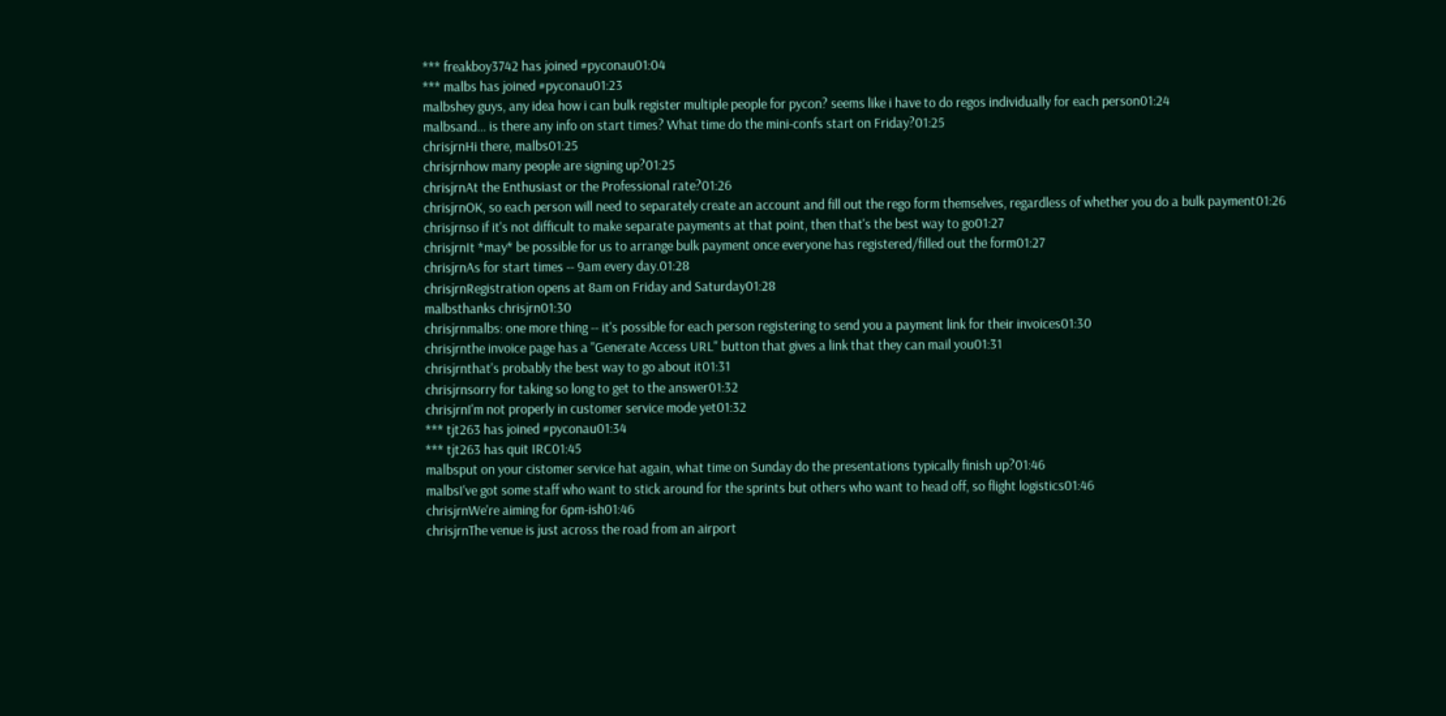*** freakboy3742 has joined #pyconau01:04
*** malbs has joined #pyconau01:23
malbshey guys, any idea how i can bulk register multiple people for pycon? seems like i have to do regos individually for each person01:24
malbsand... is there any info on start times? What time do the mini-confs start on Friday?01:25
chrisjrnHi there, malbs01:25
chrisjrnhow many people are signing up?01:25
chrisjrnAt the Enthusiast or the Professional rate?01:26
chrisjrnOK, so each person will need to separately create an account and fill out the rego form themselves, regardless of whether you do a bulk payment01:26
chrisjrnso if it's not difficult to make separate payments at that point, then that's the best way to go01:27
chrisjrnIt *may* be possible for us to arrange bulk payment once everyone has registered/filled out the form01:27
chrisjrnAs for start times -- 9am every day.01:28
chrisjrnRegistration opens at 8am on Friday and Saturday01:28
malbsthanks chrisjrn01:30
chrisjrnmalbs: one more thing -- it's possible for each person registering to send you a payment link for their invoices01:30
chrisjrnthe invoice page has a "Generate Access URL" button that gives a link that they can mail you01:31
chrisjrnthat's probably the best way to go about it01:31
chrisjrnsorry for taking so long to get to the answer01:32
chrisjrnI'm not properly in customer service mode yet01:32
*** tjt263 has joined #pyconau01:34
*** tjt263 has quit IRC01:45
malbsput on your cistomer service hat again, what time on Sunday do the presentations typically finish up?01:46
malbsI've got some staff who want to stick around for the sprints but others who want to head off, so flight logistics01:46
chrisjrnWe're aiming for 6pm-ish01:46
chrisjrnThe venue is just across the road from an airport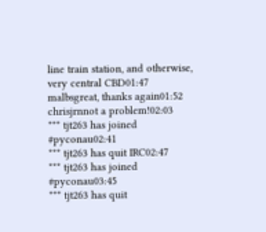line train station, and otherwise, very central CBD01:47
malbsgreat, thanks again01:52
chrisjrnnot a problem!02:03
*** tjt263 has joined #pyconau02:41
*** tjt263 has quit IRC02:47
*** tjt263 has joined #pyconau03:45
*** tjt263 has quit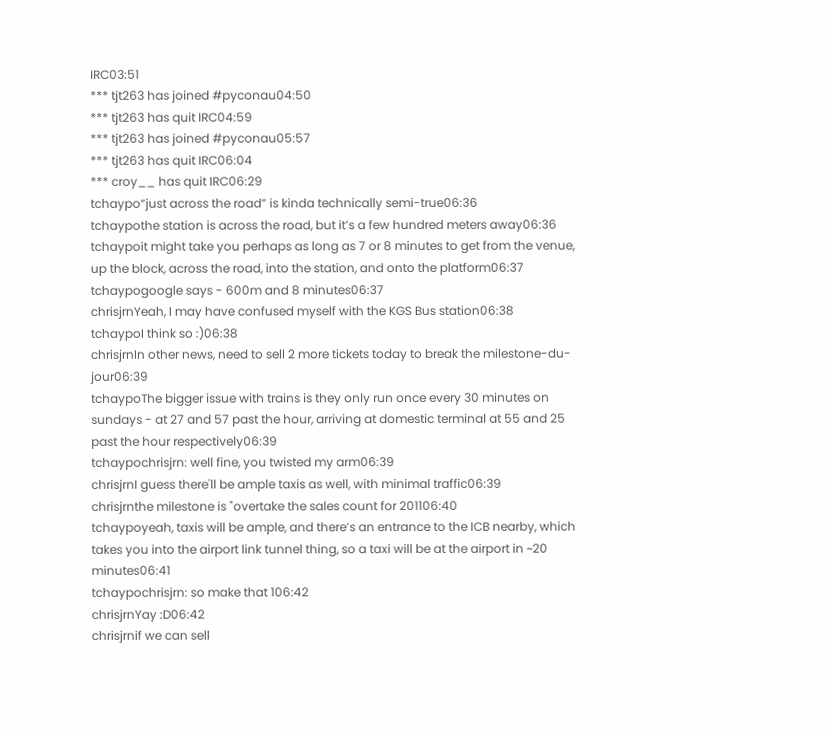IRC03:51
*** tjt263 has joined #pyconau04:50
*** tjt263 has quit IRC04:59
*** tjt263 has joined #pyconau05:57
*** tjt263 has quit IRC06:04
*** croy__ has quit IRC06:29
tchaypo“just across the road” is kinda technically semi-true06:36
tchaypothe station is across the road, but it’s a few hundred meters away06:36
tchaypoit might take you perhaps as long as 7 or 8 minutes to get from the venue, up the block, across the road, into the station, and onto the platform06:37
tchaypogoogle says - 600m and 8 minutes06:37
chrisjrnYeah, I may have confused myself with the KGS Bus station06:38
tchaypoI think so :)06:38
chrisjrnIn other news, need to sell 2 more tickets today to break the milestone-du-jour06:39
tchaypoThe bigger issue with trains is they only run once every 30 minutes on sundays - at 27 and 57 past the hour, arriving at domestic terminal at 55 and 25 past the hour respectively06:39
tchaypochrisjrn: well fine, you twisted my arm06:39
chrisjrnI guess there'll be ample taxis as well, with minimal traffic06:39
chrisjrnthe milestone is "overtake the sales count for 201106:40
tchaypoyeah, taxis will be ample, and there’s an entrance to the ICB nearby, which takes you into the airport link tunnel thing, so a taxi will be at the airport in ~20 minutes06:41
tchaypochrisjrn: so make that 106:42
chrisjrnYay :D06:42
chrisjrnif we can sell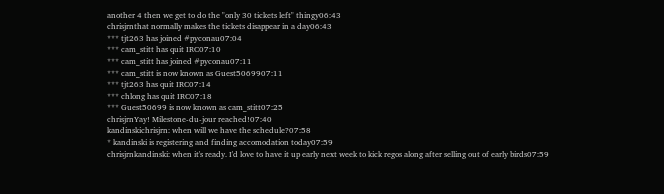another 4 then we get to do the "only 30 tickets left" thingy06:43
chrisjrnthat normally makes the tickets disappear in a day06:43
*** tjt263 has joined #pyconau07:04
*** cam_stitt has quit IRC07:10
*** cam_stitt has joined #pyconau07:11
*** cam_stitt is now known as Guest5069907:11
*** tjt263 has quit IRC07:14
*** chlong has quit IRC07:18
*** Guest50699 is now known as cam_stitt07:25
chrisjrnYay! Milestone-du-jour reached!07:40
kandinskichrisjrn: when will we have the schedule?07:58
* kandinski is registering and finding accomodation today07:59
chrisjrnkandinski: when it's ready. I'd love to have it up early next week to kick regos along after selling out of early birds07:59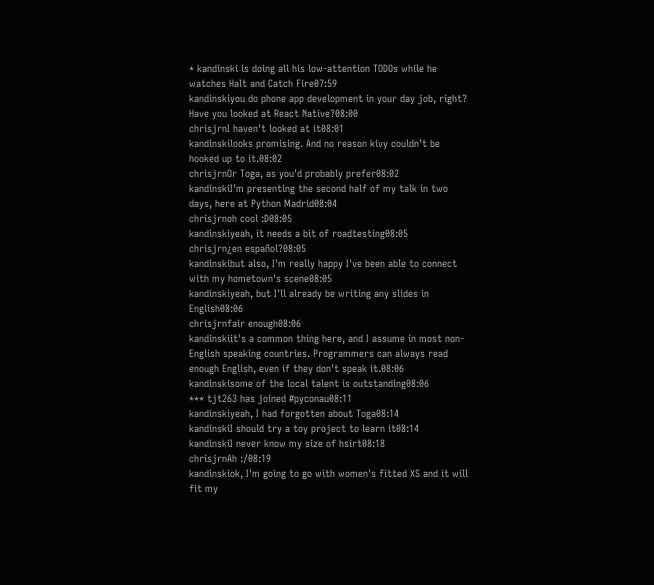* kandinski is doing all his low-attention TODOs while he watches Halt and Catch Fire07:59
kandinskiyou do phone app development in your day job, right? Have you looked at React Native?08:00
chrisjrnI haven't looked at it08:01
kandinskilooks promising. And no reason kivy couldn't be hooked up to it.08:02
chrisjrnOr Toga, as you'd probably prefer08:02
kandinskiI'm presenting the second half of my talk in two days, here at Python Madrid08:04
chrisjrnoh cool :D08:05
kandinskiyeah, it needs a bit of roadtesting08:05
chrisjrn¿en español?08:05
kandinskibut also, I'm really happy I've been able to connect with my hometown's scene08:05
kandinskiyeah, but I'll already be writing any slides in English08:06
chrisjrnfair enough08:06
kandinskiit's a common thing here, and I assume in most non-English speaking countries. Programmers can always read enough English, even if they don't speak it.08:06
kandinskisome of the local talent is outstanding08:06
*** tjt263 has joined #pyconau08:11
kandinskiyeah, I had forgotten about Toga08:14
kandinskiI should try a toy project to learn it08:14
kandinskiI never know my size of hsirt08:18
chrisjrnAh :/08:19
kandinskiok, I'm going to go with women's fitted XS and it will fit my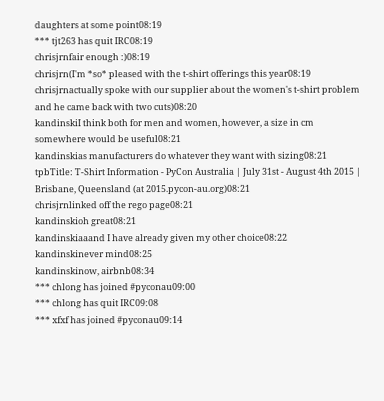daughters at some point08:19
*** tjt263 has quit IRC08:19
chrisjrnfair enough :)08:19
chrisjrn(I'm *so* pleased with the t-shirt offerings this year08:19
chrisjrnactually spoke with our supplier about the women's t-shirt problem and he came back with two cuts)08:20
kandinskiI think both for men and women, however, a size in cm somewhere would be useful08:21
kandinskias manufacturers do whatever they want with sizing08:21
tpbTitle: T-Shirt Information - PyCon Australia | July 31st - August 4th 2015 | Brisbane, Queensland (at 2015.pycon-au.org)08:21
chrisjrnlinked off the rego page08:21
kandinskioh great08:21
kandinskiaaand I have already given my other choice08:22
kandinskinever mind08:25
kandinskinow, airbnb08:34
*** chlong has joined #pyconau09:00
*** chlong has quit IRC09:08
*** xfxf has joined #pyconau09:14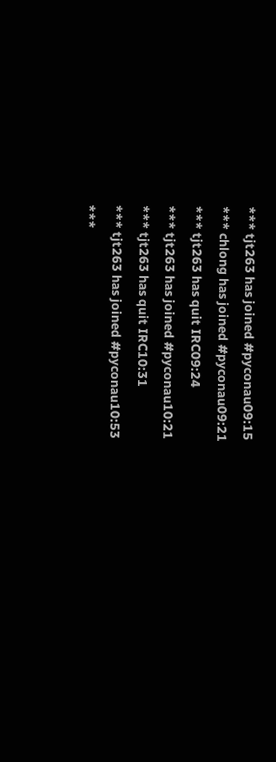*** tjt263 has joined #pyconau09:15
*** chlong has joined #pyconau09:21
*** tjt263 has quit IRC09:24
*** tjt263 has joined #pyconau10:21
*** tjt263 has quit IRC10:31
*** tjt263 has joined #pyconau10:53
***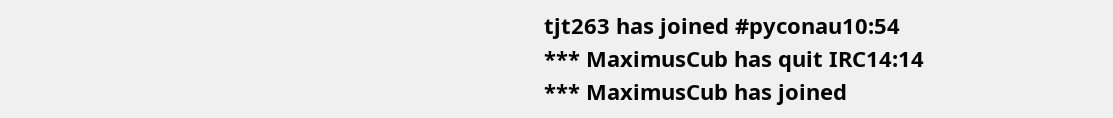tjt263 has joined #pyconau10:54
*** MaximusCub has quit IRC14:14
*** MaximusCub has joined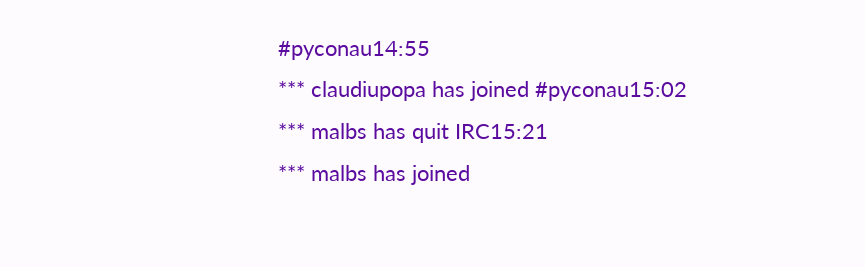#pyconau14:55
*** claudiupopa has joined #pyconau15:02
*** malbs has quit IRC15:21
*** malbs has joined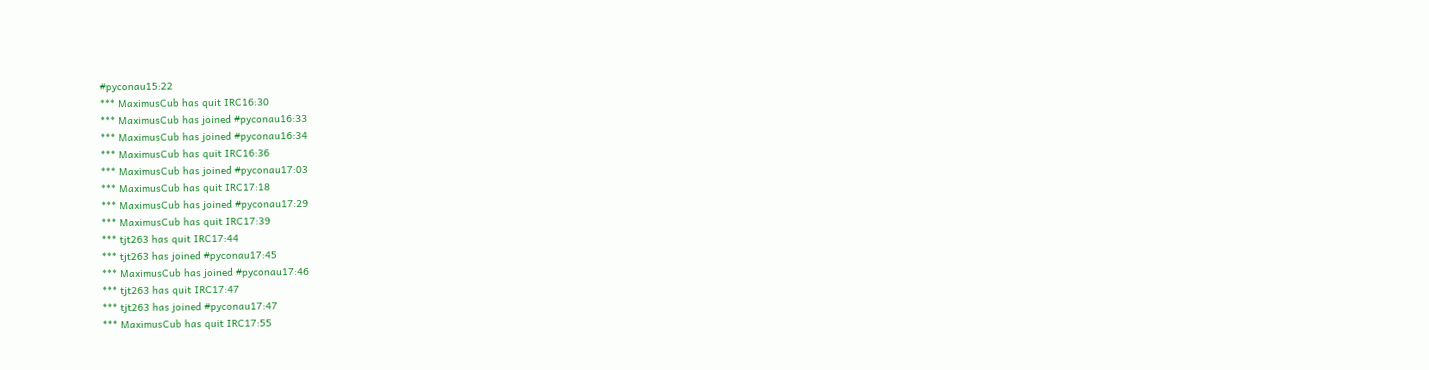#pyconau15:22
*** MaximusCub has quit IRC16:30
*** MaximusCub has joined #pyconau16:33
*** MaximusCub has joined #pyconau16:34
*** MaximusCub has quit IRC16:36
*** MaximusCub has joined #pyconau17:03
*** MaximusCub has quit IRC17:18
*** MaximusCub has joined #pyconau17:29
*** MaximusCub has quit IRC17:39
*** tjt263 has quit IRC17:44
*** tjt263 has joined #pyconau17:45
*** MaximusCub has joined #pyconau17:46
*** tjt263 has quit IRC17:47
*** tjt263 has joined #pyconau17:47
*** MaximusCub has quit IRC17:55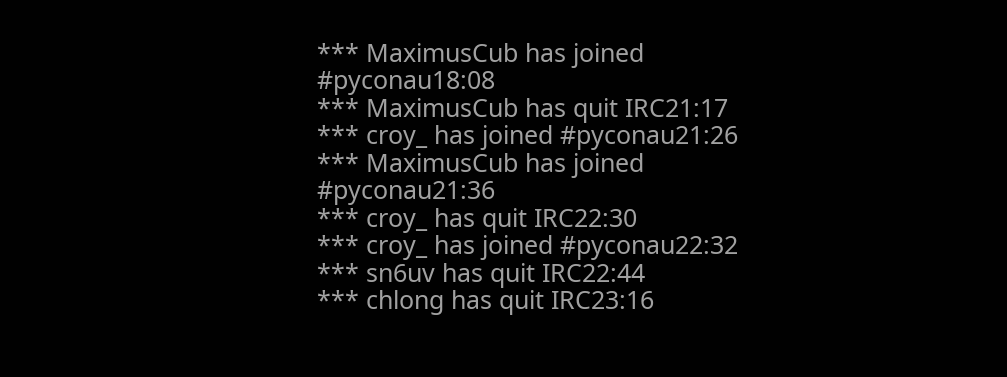*** MaximusCub has joined #pyconau18:08
*** MaximusCub has quit IRC21:17
*** croy_ has joined #pyconau21:26
*** MaximusCub has joined #pyconau21:36
*** croy_ has quit IRC22:30
*** croy_ has joined #pyconau22:32
*** sn6uv has quit IRC22:44
*** chlong has quit IRC23:16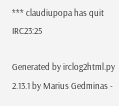*** claudiupopa has quit IRC23:25

Generated by irclog2html.py 2.13.1 by Marius Gedminas -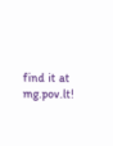find it at mg.pov.lt!